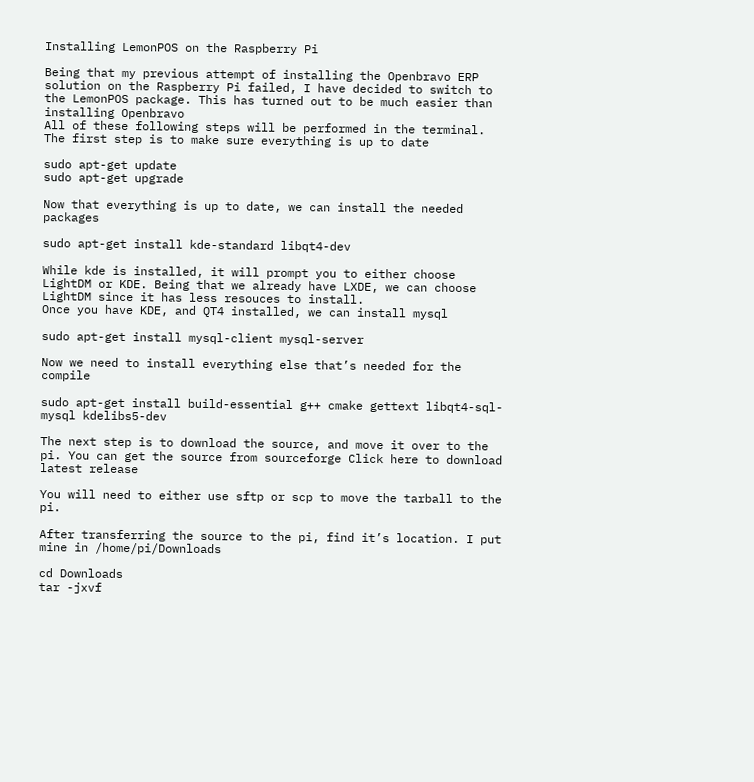Installing LemonPOS on the Raspberry Pi

Being that my previous attempt of installing the Openbravo ERP solution on the Raspberry Pi failed, I have decided to switch to the LemonPOS package. This has turned out to be much easier than installing Openbravo
All of these following steps will be performed in the terminal.
The first step is to make sure everything is up to date

sudo apt-get update
sudo apt-get upgrade

Now that everything is up to date, we can install the needed packages

sudo apt-get install kde-standard libqt4-dev

While kde is installed, it will prompt you to either choose LightDM or KDE. Being that we already have LXDE, we can choose LightDM since it has less resouces to install.
Once you have KDE, and QT4 installed, we can install mysql

sudo apt-get install mysql-client mysql-server

Now we need to install everything else that’s needed for the compile

sudo apt-get install build-essential g++ cmake gettext libqt4-sql-mysql kdelibs5-dev

The next step is to download the source, and move it over to the pi. You can get the source from sourceforge Click here to download latest release

You will need to either use sftp or scp to move the tarball to the pi.

After transferring the source to the pi, find it’s location. I put mine in /home/pi/Downloads

cd Downloads
tar -jxvf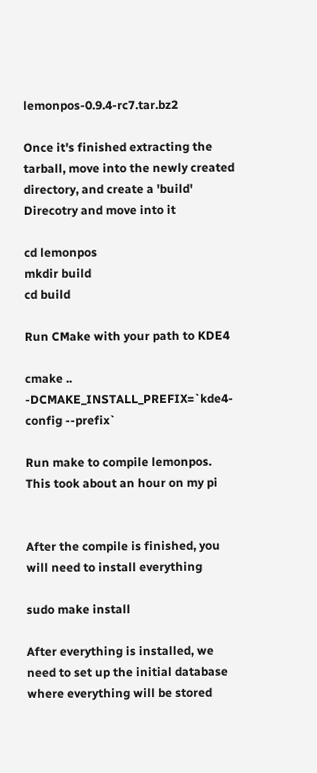lemonpos-0.9.4-rc7.tar.bz2

Once it's finished extracting the tarball, move into the newly created directory, and create a 'build' Direcotry and move into it

cd lemonpos
mkdir build
cd build

Run CMake with your path to KDE4

cmake .. -DCMAKE_INSTALL_PREFIX=`kde4-config --prefix`

Run make to compile lemonpos. This took about an hour on my pi


After the compile is finished, you will need to install everything

sudo make install

After everything is installed, we need to set up the initial database where everything will be stored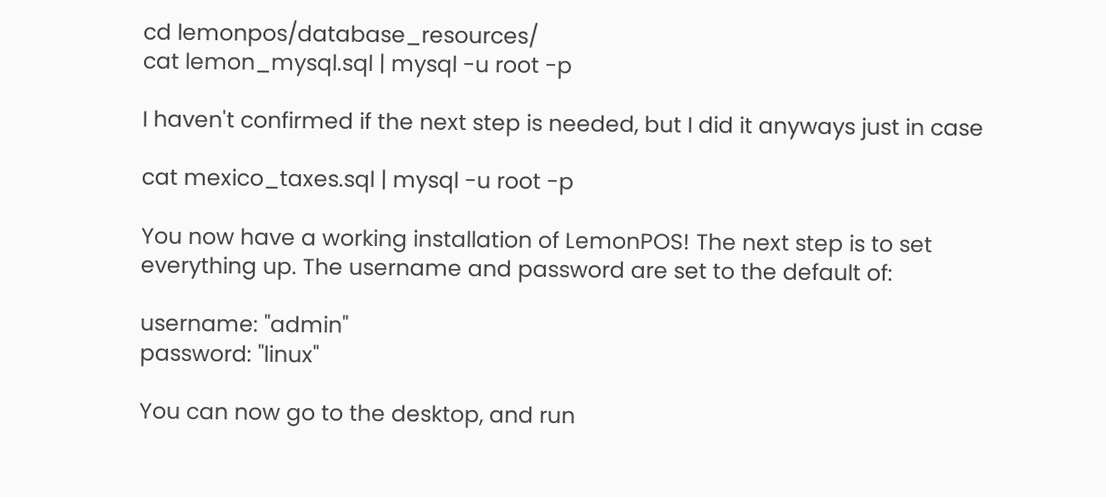cd lemonpos/database_resources/
cat lemon_mysql.sql | mysql -u root -p

I haven't confirmed if the next step is needed, but I did it anyways just in case

cat mexico_taxes.sql | mysql -u root -p

You now have a working installation of LemonPOS! The next step is to set everything up. The username and password are set to the default of:

username: "admin"
password: "linux"

You can now go to the desktop, and run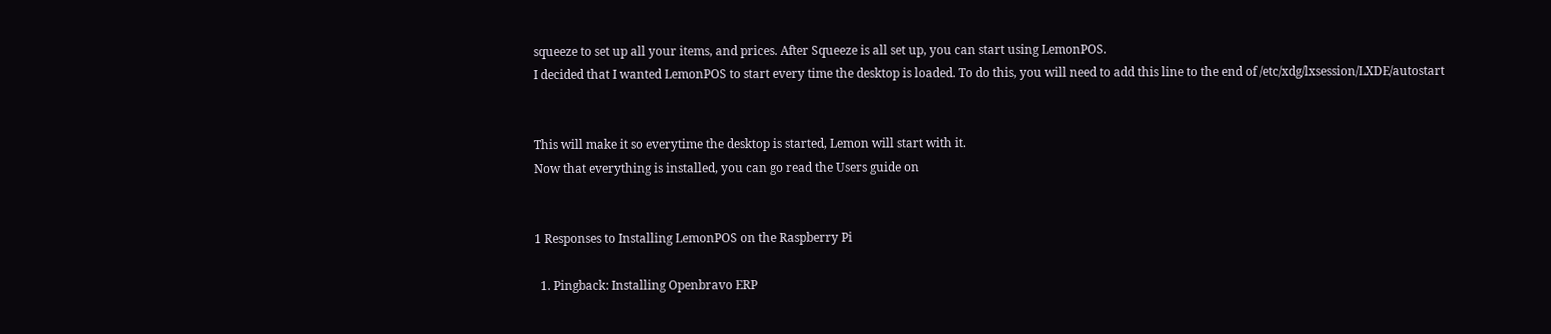squeeze to set up all your items, and prices. After Squeeze is all set up, you can start using LemonPOS.
I decided that I wanted LemonPOS to start every time the desktop is loaded. To do this, you will need to add this line to the end of /etc/xdg/lxsession/LXDE/autostart


This will make it so everytime the desktop is started, Lemon will start with it.
Now that everything is installed, you can go read the Users guide on


1 Responses to Installing LemonPOS on the Raspberry Pi

  1. Pingback: Installing Openbravo ERP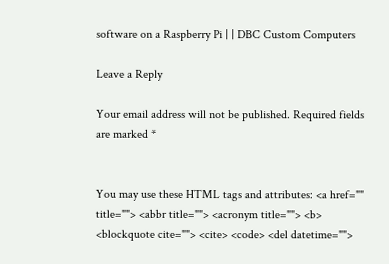software on a Raspberry Pi | | DBC Custom Computers

Leave a Reply

Your email address will not be published. Required fields are marked *


You may use these HTML tags and attributes: <a href="" title=""> <abbr title=""> <acronym title=""> <b> <blockquote cite=""> <cite> <code> <del datetime="">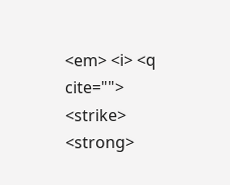<em> <i> <q cite=""> <strike> <strong>